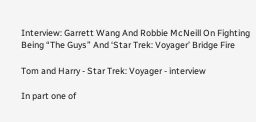Interview: Garrett Wang And Robbie McNeill On Fighting Being “The Guys” And ‘Star Trek: Voyager’ Bridge Fire

Tom and Harry - Star Trek: Voyager - interview

In part one of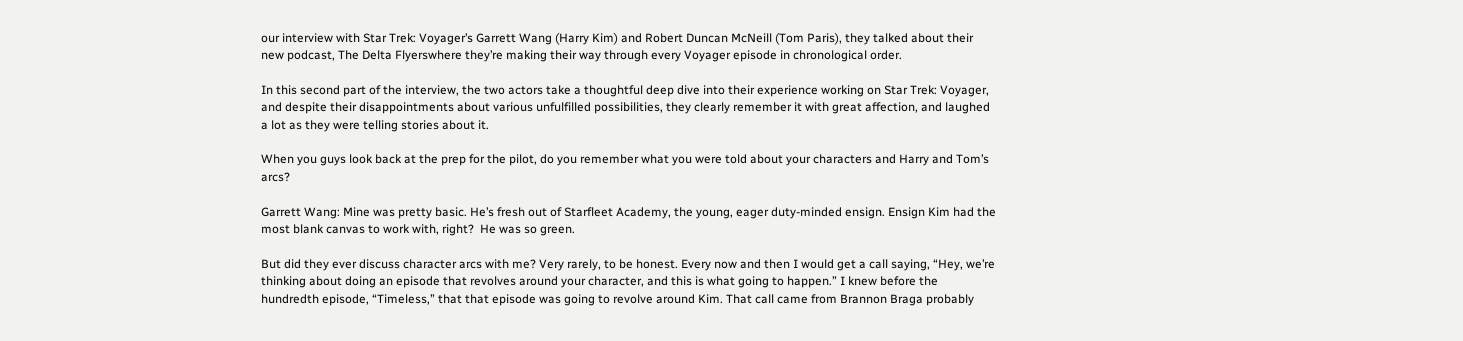our interview with Star Trek: Voyager’s Garrett Wang (Harry Kim) and Robert Duncan McNeill (Tom Paris), they talked about their new podcast, The Delta Flyerswhere they’re making their way through every Voyager episode in chronological order.

In this second part of the interview, the two actors take a thoughtful deep dive into their experience working on Star Trek: Voyager, and despite their disappointments about various unfulfilled possibilities, they clearly remember it with great affection, and laughed a lot as they were telling stories about it.

When you guys look back at the prep for the pilot, do you remember what you were told about your characters and Harry and Tom’s arcs?

Garrett Wang: Mine was pretty basic. He’s fresh out of Starfleet Academy, the young, eager duty-minded ensign. Ensign Kim had the most blank canvas to work with, right?  He was so green.

But did they ever discuss character arcs with me? Very rarely, to be honest. Every now and then I would get a call saying, “Hey, we’re thinking about doing an episode that revolves around your character, and this is what going to happen.” I knew before the hundredth episode, “Timeless,” that that episode was going to revolve around Kim. That call came from Brannon Braga probably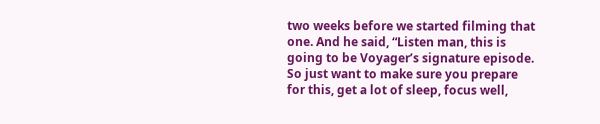two weeks before we started filming that one. And he said, “Listen man, this is going to be Voyager’s signature episode. So just want to make sure you prepare for this, get a lot of sleep, focus well,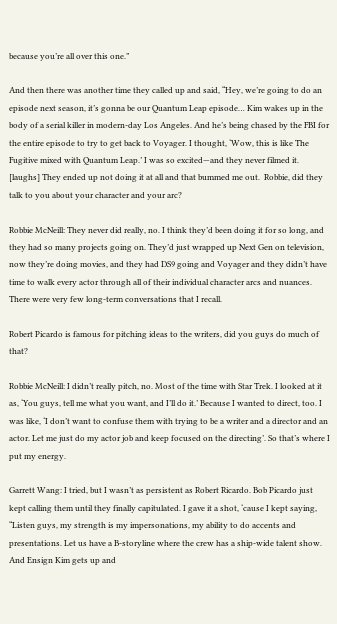because you’re all over this one.”

And then there was another time they called up and said, “Hey, we’re going to do an episode next season, it’s gonna be our Quantum Leap episode… Kim wakes up in the body of a serial killer in modern-day Los Angeles. And he’s being chased by the FBI for the entire episode to try to get back to Voyager. I thought, ‘Wow, this is like The Fugitive mixed with Quantum Leap.’ I was so excited—and they never filmed it. [laughs] They ended up not doing it at all and that bummed me out.  Robbie, did they talk to you about your character and your arc?

Robbie McNeill: They never did really, no. I think they’d been doing it for so long, and they had so many projects going on. They’d just wrapped up Next Gen on television, now they’re doing movies, and they had DS9 going and Voyager and they didn’t have time to walk every actor through all of their individual character arcs and nuances. There were very few long-term conversations that I recall.

Robert Picardo is famous for pitching ideas to the writers, did you guys do much of that?

Robbie McNeill: I didn’t really pitch, no. Most of the time with Star Trek. I looked at it as, ‘You guys, tell me what you want, and I’ll do it.’ Because I wanted to direct, too. I was like, ‘I don’t want to confuse them with trying to be a writer and a director and an actor. Let me just do my actor job and keep focused on the directing’. So that’s where I put my energy.

Garrett Wang: I tried, but I wasn’t as persistent as Robert Ricardo. Bob Picardo just kept calling them until they finally capitulated. I gave it a shot, ‘cause I kept saying, “Listen guys, my strength is my impersonations, my ability to do accents and presentations. Let us have a B-storyline where the crew has a ship-wide talent show. And Ensign Kim gets up and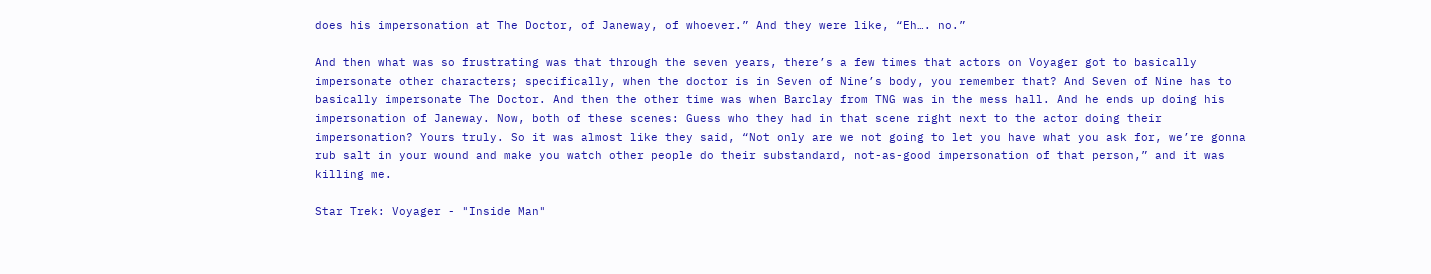does his impersonation at The Doctor, of Janeway, of whoever.” And they were like, “Eh…. no.”

And then what was so frustrating was that through the seven years, there’s a few times that actors on Voyager got to basically impersonate other characters; specifically, when the doctor is in Seven of Nine’s body, you remember that? And Seven of Nine has to basically impersonate The Doctor. And then the other time was when Barclay from TNG was in the mess hall. And he ends up doing his impersonation of Janeway. Now, both of these scenes: Guess who they had in that scene right next to the actor doing their impersonation? Yours truly. So it was almost like they said, “Not only are we not going to let you have what you ask for, we’re gonna rub salt in your wound and make you watch other people do their substandard, not-as-good impersonation of that person,” and it was killing me.

Star Trek: Voyager - "Inside Man"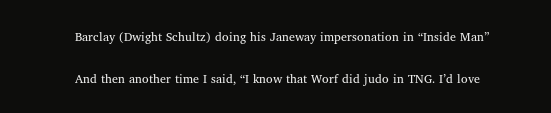Barclay (Dwight Schultz) doing his Janeway impersonation in “Inside Man”

And then another time I said, “I know that Worf did judo in TNG. I’d love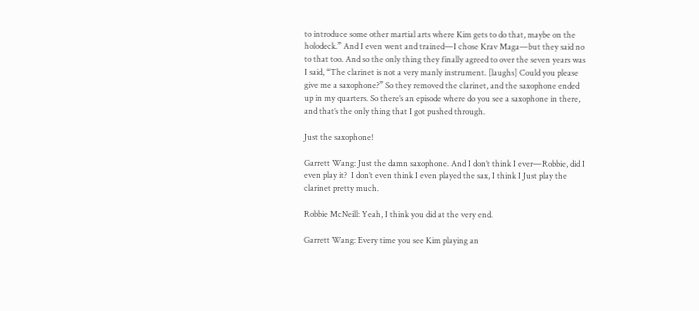to introduce some other martial arts where Kim gets to do that, maybe on the holodeck.” And I even went and trained—I chose Krav Maga—but they said no to that too. And so the only thing they finally agreed to over the seven years was I said, “The clarinet is not a very manly instrument. [laughs] Could you please give me a saxophone?” So they removed the clarinet, and the saxophone ended up in my quarters. So there’s an episode where do you see a saxophone in there, and that’s the only thing that I got pushed through.

Just the saxophone!

Garrett Wang: Just the damn saxophone. And I don’t think I ever—Robbie, did I even play it?  I don’t even think I even played the sax, I think I Just play the clarinet pretty much.

Robbie McNeill: Yeah, I think you did at the very end.

Garrett Wang: Every time you see Kim playing an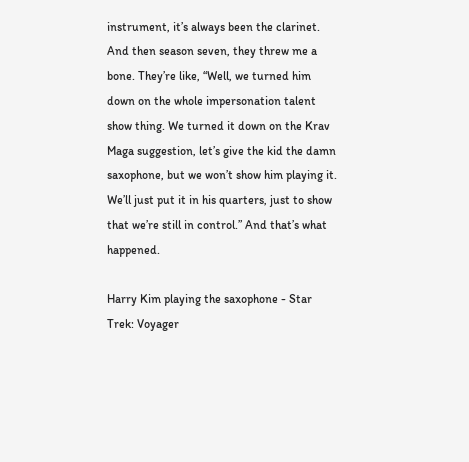instrument, it’s always been the clarinet. And then season seven, they threw me a bone. They’re like, “Well, we turned him down on the whole impersonation talent show thing. We turned it down on the Krav Maga suggestion, let’s give the kid the damn saxophone, but we won’t show him playing it. We’ll just put it in his quarters, just to show that we’re still in control.” And that’s what happened.

Harry Kim playing the saxophone - Star Trek: Voyager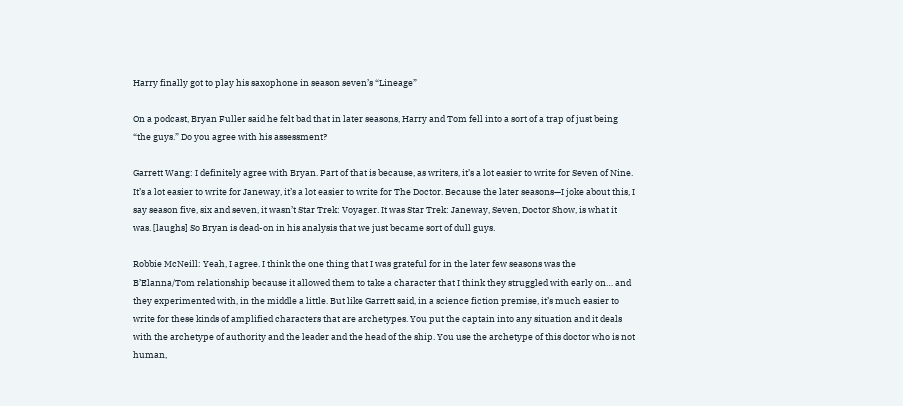Harry finally got to play his saxophone in season seven’s “Lineage”

On a podcast, Bryan Fuller said he felt bad that in later seasons, Harry and Tom fell into a sort of a trap of just being “the guys.” Do you agree with his assessment?

Garrett Wang: I definitely agree with Bryan. Part of that is because, as writers, it’s a lot easier to write for Seven of Nine. It’s a lot easier to write for Janeway, it’s a lot easier to write for The Doctor. Because the later seasons—I joke about this, I say season five, six and seven, it wasn’t Star Trek: Voyager. It was Star Trek: Janeway, Seven, Doctor Show, is what it was. [laughs] So Bryan is dead-on in his analysis that we just became sort of dull guys.

Robbie McNeill: Yeah, I agree. I think the one thing that I was grateful for in the later few seasons was the B’Elanna/Tom relationship because it allowed them to take a character that I think they struggled with early on… and they experimented with, in the middle a little. But like Garrett said, in a science fiction premise, it’s much easier to write for these kinds of amplified characters that are archetypes. You put the captain into any situation and it deals with the archetype of authority and the leader and the head of the ship. You use the archetype of this doctor who is not human,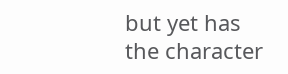but yet has the character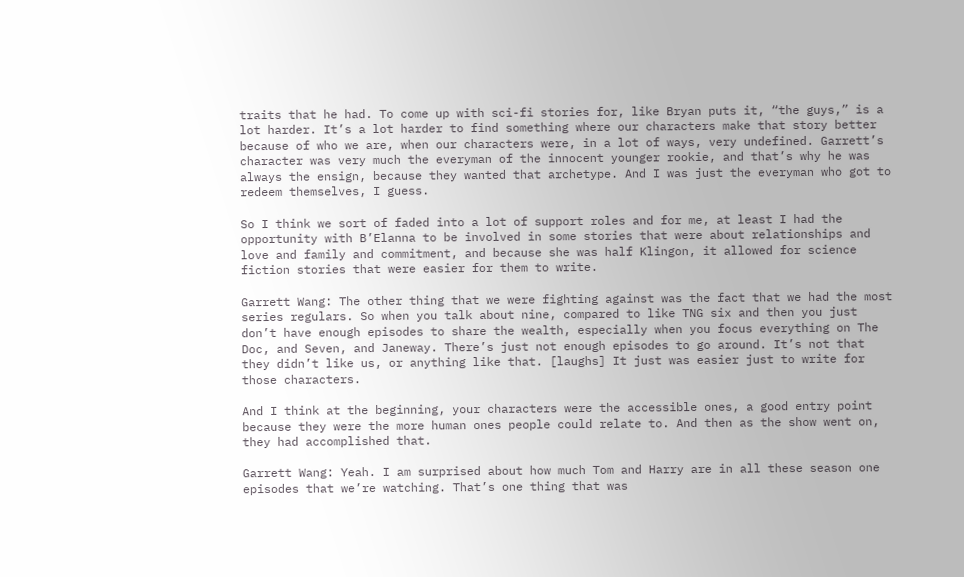traits that he had. To come up with sci-fi stories for, like Bryan puts it, “the guys,” is a lot harder. It’s a lot harder to find something where our characters make that story better because of who we are, when our characters were, in a lot of ways, very undefined. Garrett’s character was very much the everyman of the innocent younger rookie, and that’s why he was always the ensign, because they wanted that archetype. And I was just the everyman who got to redeem themselves, I guess.

So I think we sort of faded into a lot of support roles and for me, at least I had the opportunity with B’Elanna to be involved in some stories that were about relationships and love and family and commitment, and because she was half Klingon, it allowed for science fiction stories that were easier for them to write.

Garrett Wang: The other thing that we were fighting against was the fact that we had the most series regulars. So when you talk about nine, compared to like TNG six and then you just don’t have enough episodes to share the wealth, especially when you focus everything on The Doc, and Seven, and Janeway. There’s just not enough episodes to go around. It’s not that they didn’t like us, or anything like that. [laughs] It just was easier just to write for those characters.

And I think at the beginning, your characters were the accessible ones, a good entry point because they were the more human ones people could relate to. And then as the show went on, they had accomplished that.

Garrett Wang: Yeah. I am surprised about how much Tom and Harry are in all these season one episodes that we’re watching. That’s one thing that was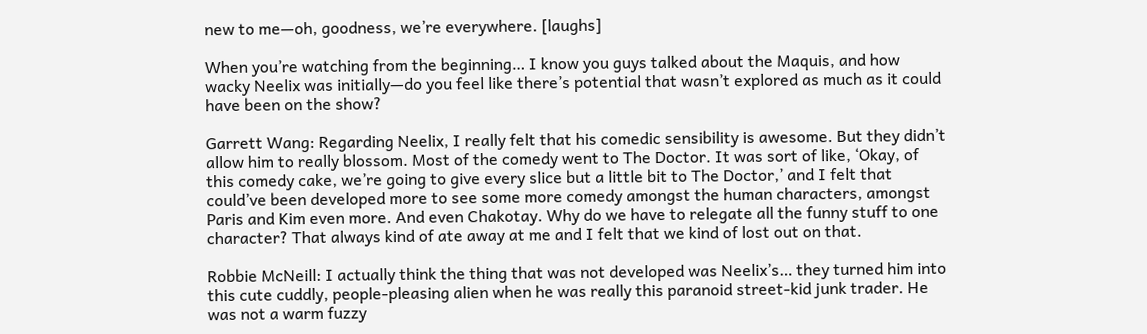new to me—oh, goodness, we’re everywhere. [laughs]

When you’re watching from the beginning… I know you guys talked about the Maquis, and how wacky Neelix was initially—do you feel like there’s potential that wasn’t explored as much as it could have been on the show?

Garrett Wang: Regarding Neelix, I really felt that his comedic sensibility is awesome. But they didn’t allow him to really blossom. Most of the comedy went to The Doctor. It was sort of like, ‘Okay, of this comedy cake, we’re going to give every slice but a little bit to The Doctor,’ and I felt that could’ve been developed more to see some more comedy amongst the human characters, amongst Paris and Kim even more. And even Chakotay. Why do we have to relegate all the funny stuff to one character? That always kind of ate away at me and I felt that we kind of lost out on that.

Robbie McNeill: I actually think the thing that was not developed was Neelix’s… they turned him into this cute cuddly, people-pleasing alien when he was really this paranoid street-kid junk trader. He was not a warm fuzzy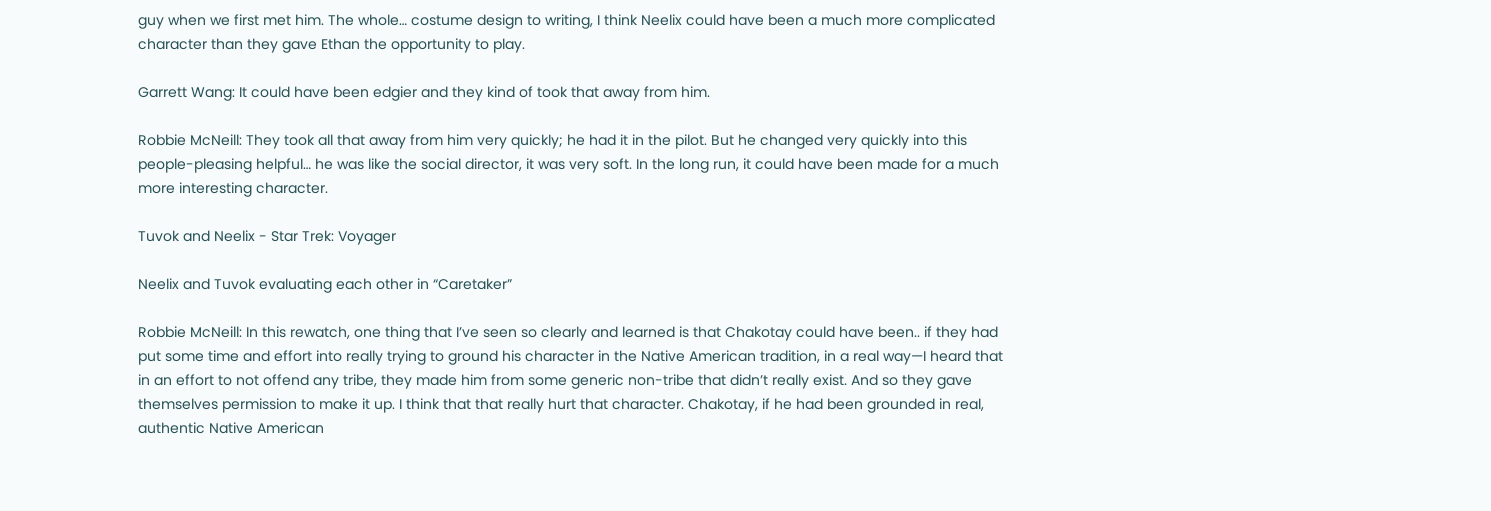guy when we first met him. The whole… costume design to writing, I think Neelix could have been a much more complicated character than they gave Ethan the opportunity to play.

Garrett Wang: It could have been edgier and they kind of took that away from him.

Robbie McNeill: They took all that away from him very quickly; he had it in the pilot. But he changed very quickly into this people-pleasing helpful… he was like the social director, it was very soft. In the long run, it could have been made for a much more interesting character.

Tuvok and Neelix - Star Trek: Voyager

Neelix and Tuvok evaluating each other in “Caretaker”

Robbie McNeill: In this rewatch, one thing that I’ve seen so clearly and learned is that Chakotay could have been.. if they had put some time and effort into really trying to ground his character in the Native American tradition, in a real way—I heard that in an effort to not offend any tribe, they made him from some generic non-tribe that didn’t really exist. And so they gave themselves permission to make it up. I think that that really hurt that character. Chakotay, if he had been grounded in real, authentic Native American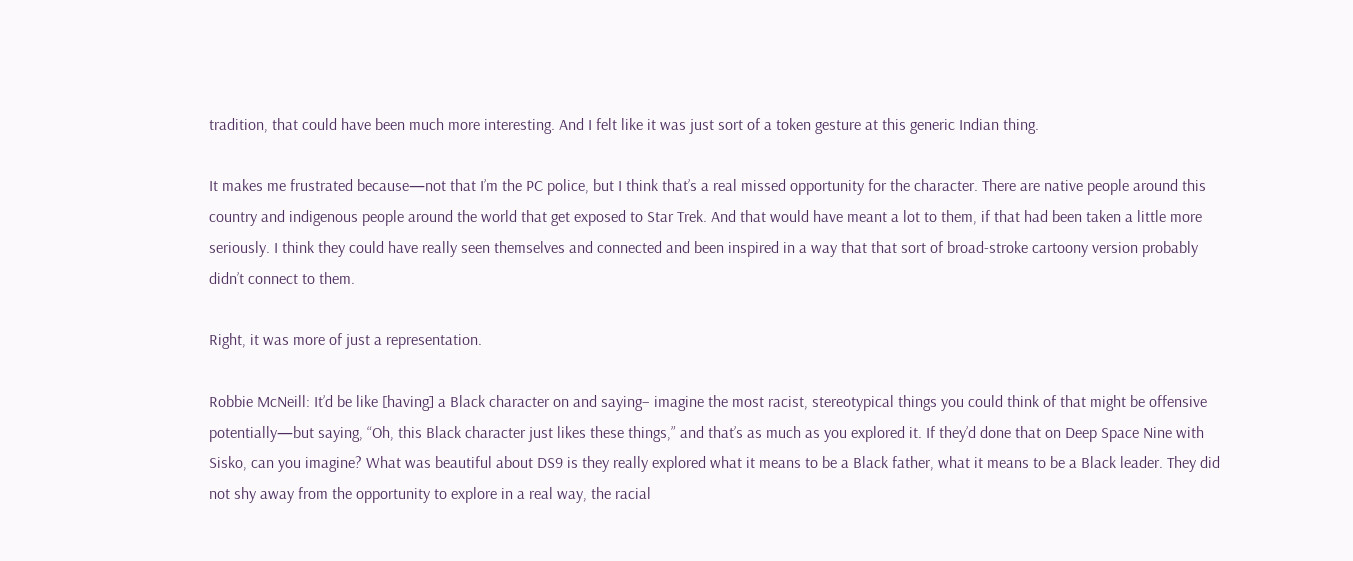tradition, that could have been much more interesting. And I felt like it was just sort of a token gesture at this generic Indian thing.

It makes me frustrated because—not that I’m the PC police, but I think that’s a real missed opportunity for the character. There are native people around this country and indigenous people around the world that get exposed to Star Trek. And that would have meant a lot to them, if that had been taken a little more seriously. I think they could have really seen themselves and connected and been inspired in a way that that sort of broad-stroke cartoony version probably didn’t connect to them.

Right, it was more of just a representation.

Robbie McNeill: It’d be like [having] a Black character on and saying– imagine the most racist, stereotypical things you could think of that might be offensive potentially—but saying, “Oh, this Black character just likes these things,” and that’s as much as you explored it. If they’d done that on Deep Space Nine with Sisko, can you imagine? What was beautiful about DS9 is they really explored what it means to be a Black father, what it means to be a Black leader. They did not shy away from the opportunity to explore in a real way, the racial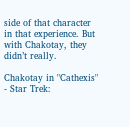side of that character in that experience. But with Chakotay, they didn’t really.

Chakotay in "Cathexis" - Star Trek: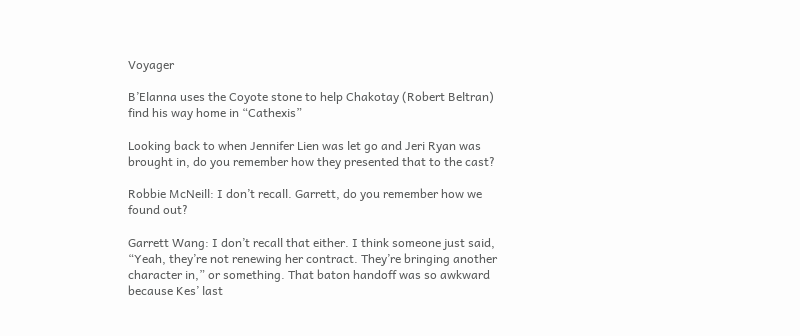Voyager

B’Elanna uses the Coyote stone to help Chakotay (Robert Beltran) find his way home in “Cathexis”

Looking back to when Jennifer Lien was let go and Jeri Ryan was brought in, do you remember how they presented that to the cast?

Robbie McNeill: I don’t recall. Garrett, do you remember how we found out?

Garrett Wang: I don’t recall that either. I think someone just said, “Yeah, they’re not renewing her contract. They’re bringing another character in,” or something. That baton handoff was so awkward because Kes’ last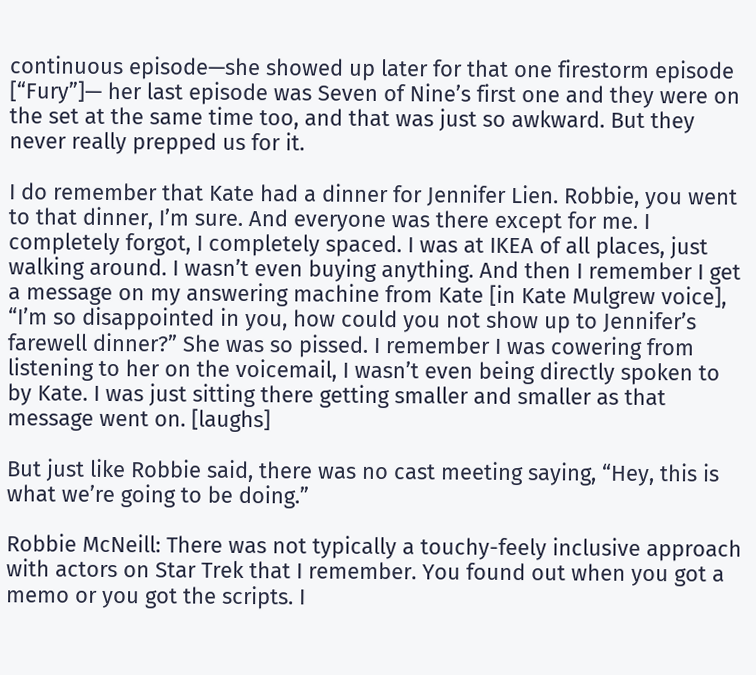continuous episode—she showed up later for that one firestorm episode [“Fury”]— her last episode was Seven of Nine’s first one and they were on the set at the same time too, and that was just so awkward. But they never really prepped us for it.

I do remember that Kate had a dinner for Jennifer Lien. Robbie, you went to that dinner, I’m sure. And everyone was there except for me. I completely forgot, I completely spaced. I was at IKEA of all places, just walking around. I wasn’t even buying anything. And then I remember I get a message on my answering machine from Kate [in Kate Mulgrew voice], “I’m so disappointed in you, how could you not show up to Jennifer’s farewell dinner?” She was so pissed. I remember I was cowering from listening to her on the voicemail, I wasn’t even being directly spoken to by Kate. I was just sitting there getting smaller and smaller as that message went on. [laughs]

But just like Robbie said, there was no cast meeting saying, “Hey, this is what we’re going to be doing.”

Robbie McNeill: There was not typically a touchy-feely inclusive approach with actors on Star Trek that I remember. You found out when you got a memo or you got the scripts. I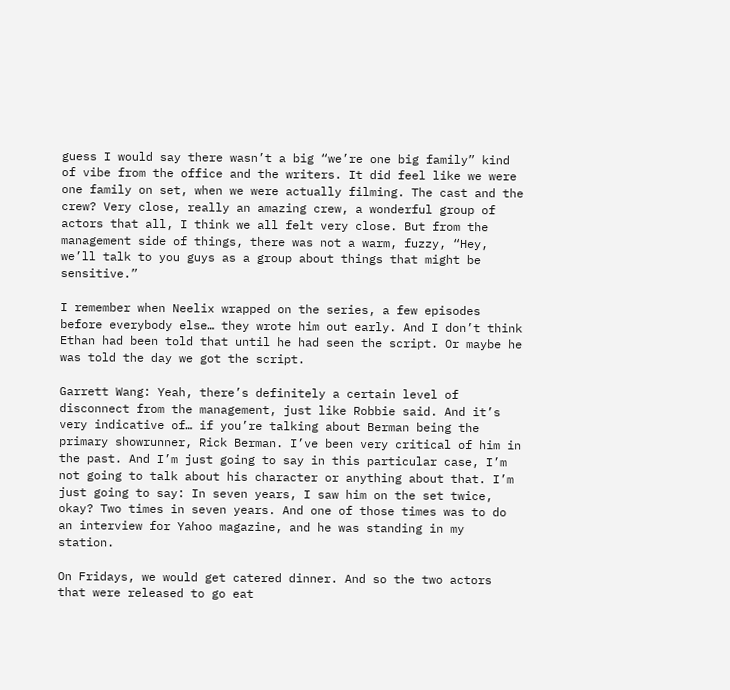guess I would say there wasn’t a big “we’re one big family” kind of vibe from the office and the writers. It did feel like we were one family on set, when we were actually filming. The cast and the crew? Very close, really an amazing crew, a wonderful group of actors that all, I think we all felt very close. But from the management side of things, there was not a warm, fuzzy, “Hey, we’ll talk to you guys as a group about things that might be sensitive.”

I remember when Neelix wrapped on the series, a few episodes before everybody else… they wrote him out early. And I don’t think Ethan had been told that until he had seen the script. Or maybe he was told the day we got the script.

Garrett Wang: Yeah, there’s definitely a certain level of disconnect from the management, just like Robbie said. And it’s very indicative of… if you’re talking about Berman being the primary showrunner, Rick Berman. I’ve been very critical of him in the past. And I’m just going to say in this particular case, I’m not going to talk about his character or anything about that. I’m just going to say: In seven years, I saw him on the set twice, okay? Two times in seven years. And one of those times was to do an interview for Yahoo magazine, and he was standing in my station.

On Fridays, we would get catered dinner. And so the two actors that were released to go eat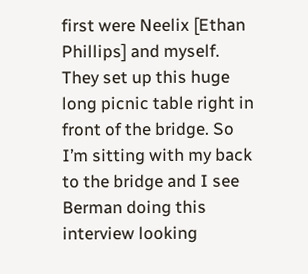first were Neelix [Ethan Phillips] and myself. They set up this huge long picnic table right in front of the bridge. So I’m sitting with my back to the bridge and I see Berman doing this interview looking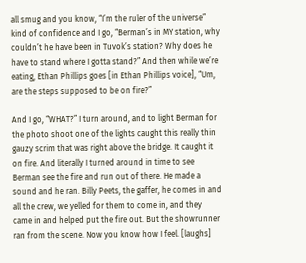all smug and you know, “I’m the ruler of the universe” kind of confidence and I go, “Berman’s in MY station, why couldn’t he have been in Tuvok’s station? Why does he have to stand where I gotta stand?” And then while we’re eating, Ethan Phillips goes [in Ethan Phillips voice], “Um, are the steps supposed to be on fire?”

And I go, “WHAT?” I turn around, and to light Berman for the photo shoot one of the lights caught this really thin gauzy scrim that was right above the bridge. It caught it on fire. And literally I turned around in time to see Berman see the fire and run out of there. He made a sound and he ran. Billy Peets, the gaffer, he comes in and all the crew, we yelled for them to come in, and they came in and helped put the fire out. But the showrunner ran from the scene. Now you know how I feel. [laughs]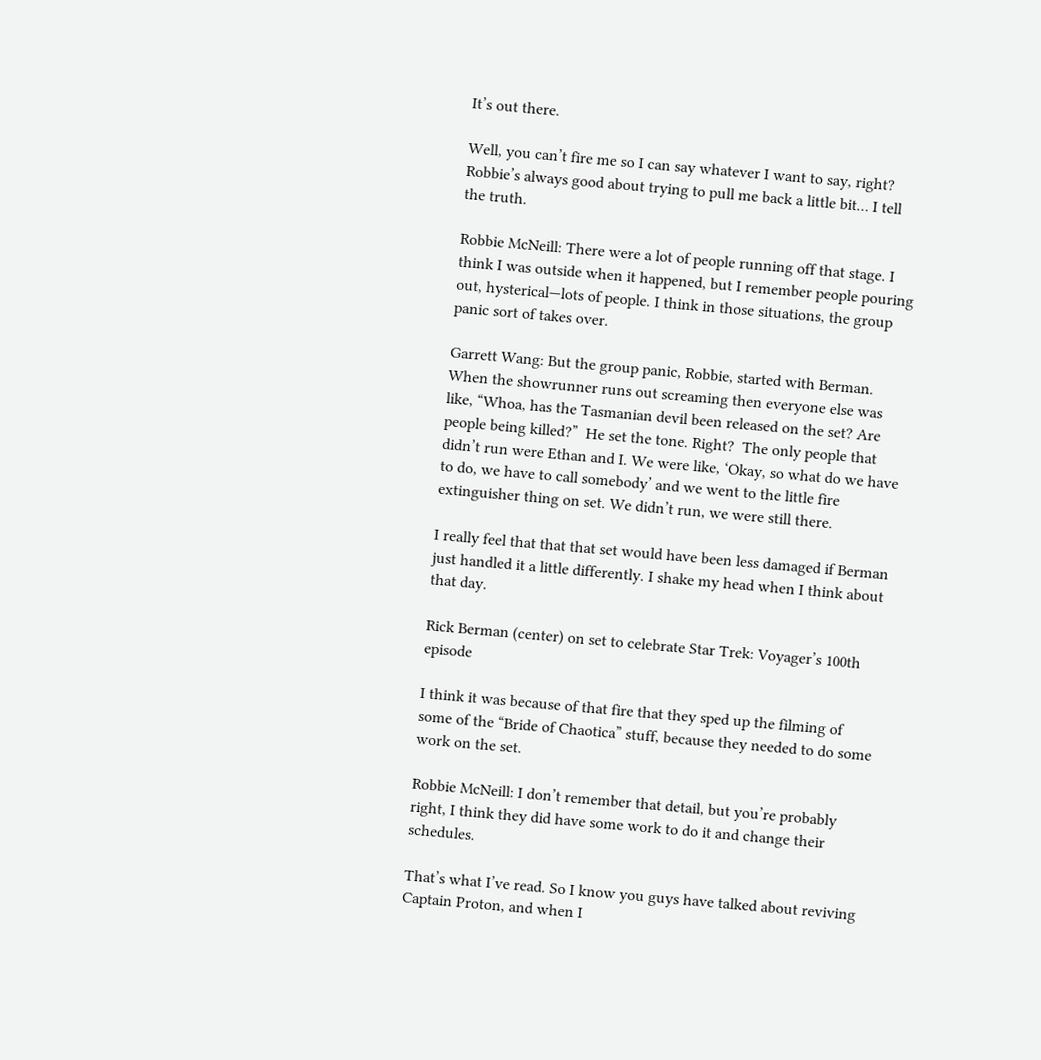It’s out there.

Well, you can’t fire me so I can say whatever I want to say, right? Robbie’s always good about trying to pull me back a little bit… I tell the truth.

Robbie McNeill: There were a lot of people running off that stage. I think I was outside when it happened, but I remember people pouring out, hysterical—lots of people. I think in those situations, the group panic sort of takes over.

Garrett Wang: But the group panic, Robbie, started with Berman. When the showrunner runs out screaming then everyone else was like, “Whoa, has the Tasmanian devil been released on the set? Are people being killed?”  He set the tone. Right?  The only people that didn’t run were Ethan and I. We were like, ‘Okay, so what do we have to do, we have to call somebody’ and we went to the little fire extinguisher thing on set. We didn’t run, we were still there.

I really feel that that that set would have been less damaged if Berman just handled it a little differently. I shake my head when I think about that day.

Rick Berman (center) on set to celebrate Star Trek: Voyager’s 100th episode

I think it was because of that fire that they sped up the filming of some of the “Bride of Chaotica” stuff, because they needed to do some work on the set.

Robbie McNeill: I don’t remember that detail, but you’re probably right, I think they did have some work to do it and change their schedules.

That’s what I’ve read. So I know you guys have talked about reviving Captain Proton, and when I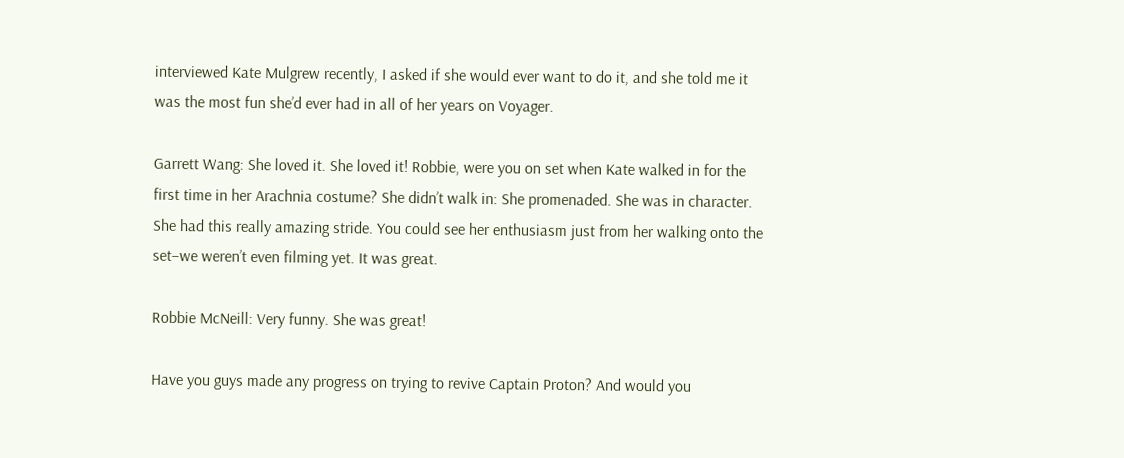interviewed Kate Mulgrew recently, I asked if she would ever want to do it, and she told me it was the most fun she’d ever had in all of her years on Voyager.

Garrett Wang: She loved it. She loved it! Robbie, were you on set when Kate walked in for the first time in her Arachnia costume? She didn’t walk in: She promenaded. She was in character. She had this really amazing stride. You could see her enthusiasm just from her walking onto the set–we weren’t even filming yet. It was great.

Robbie McNeill: Very funny. She was great!

Have you guys made any progress on trying to revive Captain Proton? And would you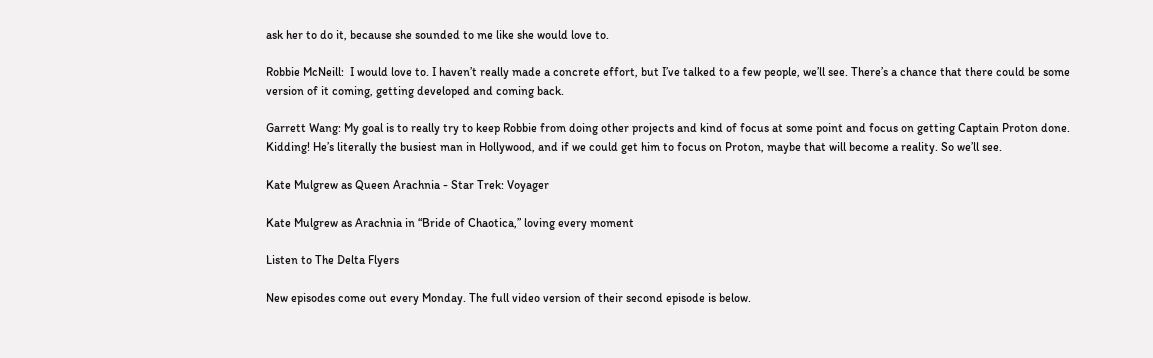ask her to do it, because she sounded to me like she would love to.

Robbie McNeill:  I would love to. I haven’t really made a concrete effort, but I’ve talked to a few people, we’ll see. There’s a chance that there could be some version of it coming, getting developed and coming back.

Garrett Wang: My goal is to really try to keep Robbie from doing other projects and kind of focus at some point and focus on getting Captain Proton done. Kidding! He’s literally the busiest man in Hollywood, and if we could get him to focus on Proton, maybe that will become a reality. So we’ll see.

Kate Mulgrew as Queen Arachnia - Star Trek: Voyager

Kate Mulgrew as Arachnia in “Bride of Chaotica,” loving every moment

Listen to The Delta Flyers

New episodes come out every Monday. The full video version of their second episode is below.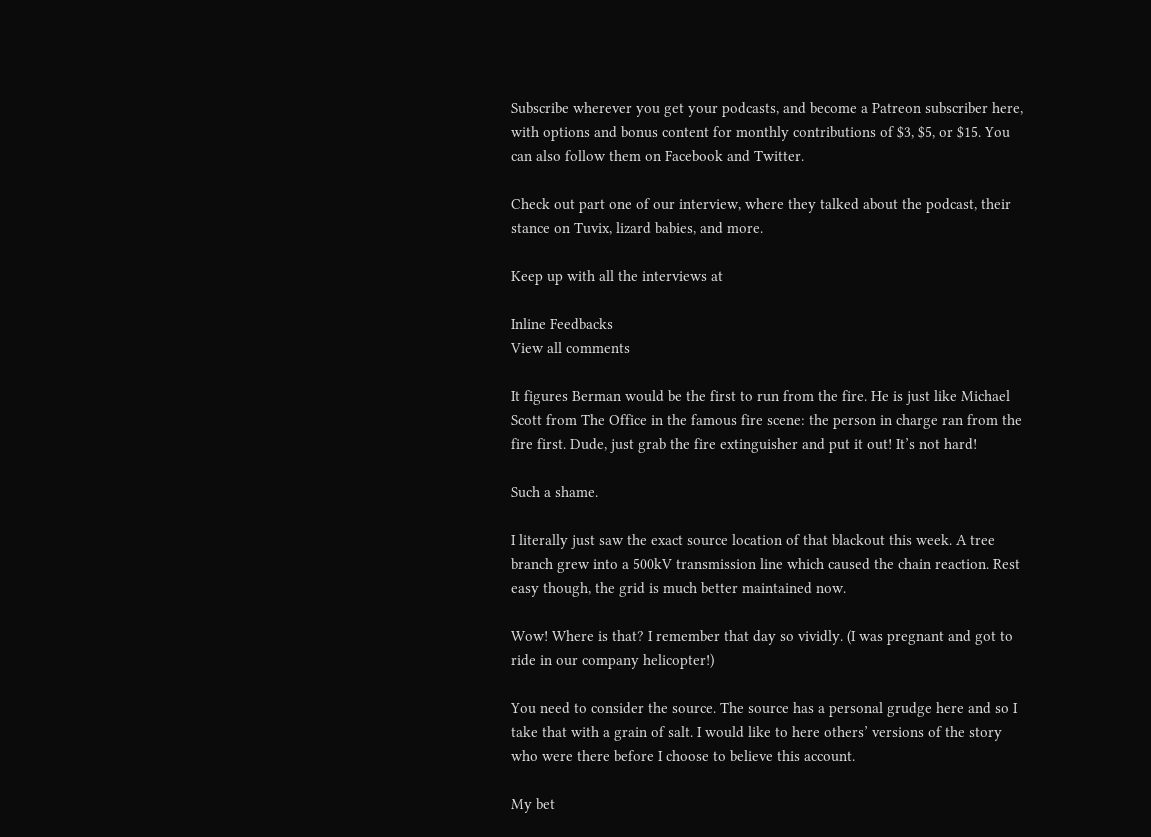Subscribe wherever you get your podcasts, and become a Patreon subscriber here, with options and bonus content for monthly contributions of $3, $5, or $15. You can also follow them on Facebook and Twitter.

Check out part one of our interview, where they talked about the podcast, their stance on Tuvix, lizard babies, and more.

Keep up with all the interviews at

Inline Feedbacks
View all comments

It figures Berman would be the first to run from the fire. He is just like Michael Scott from The Office in the famous fire scene: the person in charge ran from the fire first. Dude, just grab the fire extinguisher and put it out! It’s not hard!

Such a shame.

I literally just saw the exact source location of that blackout this week. A tree branch grew into a 500kV transmission line which caused the chain reaction. Rest easy though, the grid is much better maintained now.

Wow! Where is that? I remember that day so vividly. (I was pregnant and got to ride in our company helicopter!)

You need to consider the source. The source has a personal grudge here and so I take that with a grain of salt. I would like to here others’ versions of the story who were there before I choose to believe this account.

My bet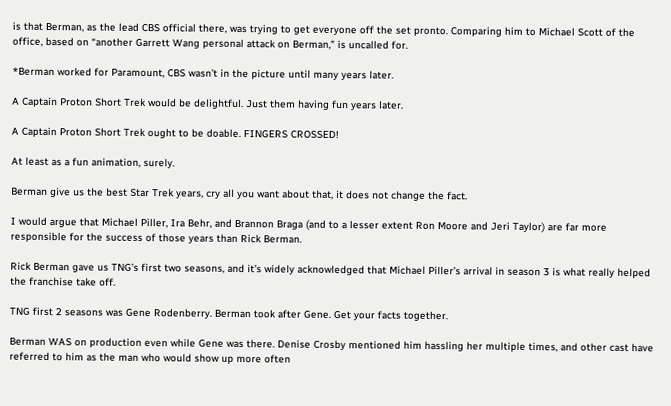is that Berman, as the lead CBS official there, was trying to get everyone off the set pronto. Comparing him to Michael Scott of the office, based on “another Garrett Wang personal attack on Berman,” is uncalled for.

*Berman worked for Paramount, CBS wasn’t in the picture until many years later.

A Captain Proton Short Trek would be delightful. Just them having fun years later.

A Captain Proton Short Trek ought to be doable. FINGERS CROSSED!

At least as a fun animation, surely.

Berman give us the best Star Trek years, cry all you want about that, it does not change the fact.

I would argue that Michael Piller, Ira Behr, and Brannon Braga (and to a lesser extent Ron Moore and Jeri Taylor) are far more responsible for the success of those years than Rick Berman.

Rick Berman gave us TNG’s first two seasons, and it’s widely acknowledged that Michael Piller’s arrival in season 3 is what really helped the franchise take off.

TNG first 2 seasons was Gene Rodenberry. Berman took after Gene. Get your facts together.

Berman WAS on production even while Gene was there. Denise Crosby mentioned him hassling her multiple times, and other cast have referred to him as the man who would show up more often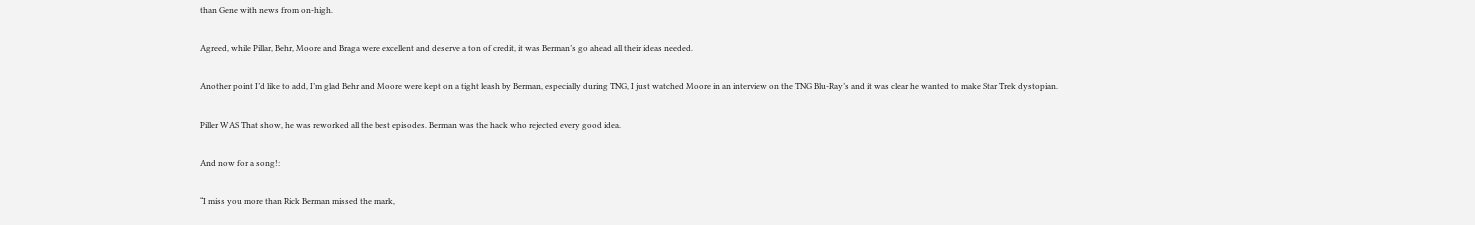than Gene with news from on-high.

Agreed, while Pillar, Behr, Moore and Braga were excellent and deserve a ton of credit, it was Berman’s go ahead all their ideas needed.

Another point I’d like to add, I’m glad Behr and Moore were kept on a tight leash by Berman, especially during TNG, I just watched Moore in an interview on the TNG Blu-Ray’s and it was clear he wanted to make Star Trek dystopian.

Piller WAS That show, he was reworked all the best episodes. Berman was the hack who rejected every good idea.

And now for a song!:

“I miss you more than Rick Berman missed the mark,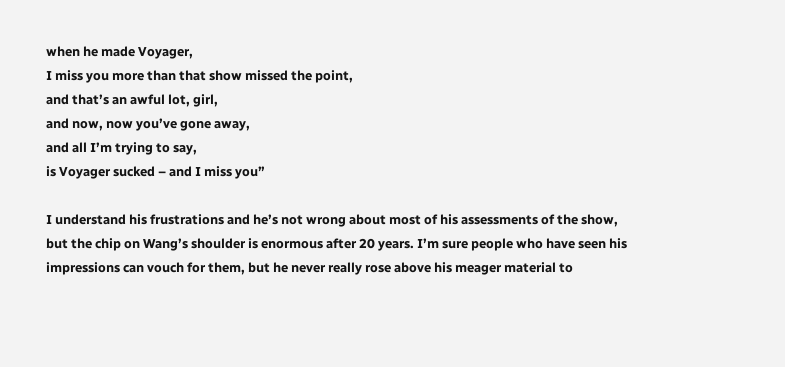when he made Voyager,
I miss you more than that show missed the point,
and that’s an awful lot, girl,
and now, now you’ve gone away,
and all I’m trying to say,
is Voyager sucked – and I miss you”

I understand his frustrations and he’s not wrong about most of his assessments of the show, but the chip on Wang’s shoulder is enormous after 20 years. I’m sure people who have seen his impressions can vouch for them, but he never really rose above his meager material to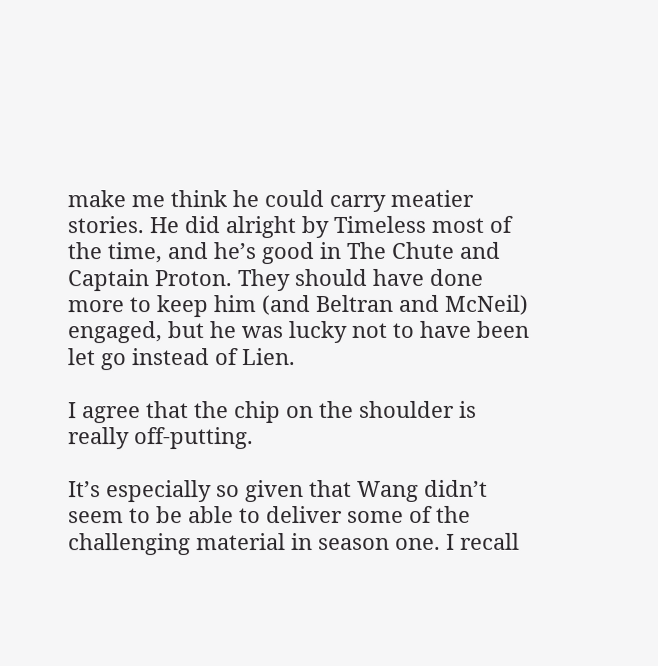make me think he could carry meatier stories. He did alright by Timeless most of the time, and he’s good in The Chute and Captain Proton. They should have done more to keep him (and Beltran and McNeil) engaged, but he was lucky not to have been let go instead of Lien.

I agree that the chip on the shoulder is really off-putting.

It’s especially so given that Wang didn’t seem to be able to deliver some of the challenging material in season one. I recall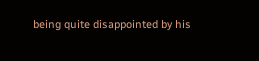being quite disappointed by his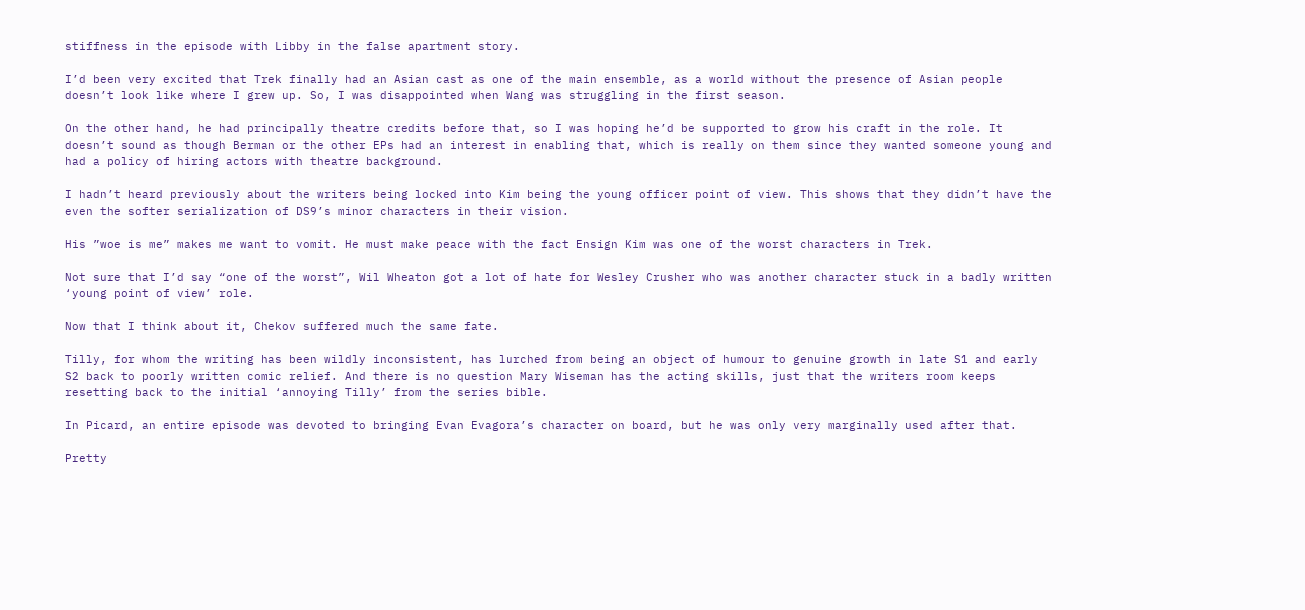stiffness in the episode with Libby in the false apartment story.

I’d been very excited that Trek finally had an Asian cast as one of the main ensemble, as a world without the presence of Asian people doesn’t look like where I grew up. So, I was disappointed when Wang was struggling in the first season.

On the other hand, he had principally theatre credits before that, so I was hoping he’d be supported to grow his craft in the role. It doesn’t sound as though Berman or the other EPs had an interest in enabling that, which is really on them since they wanted someone young and had a policy of hiring actors with theatre background.

I hadn’t heard previously about the writers being locked into Kim being the young officer point of view. This shows that they didn’t have the even the softer serialization of DS9’s minor characters in their vision.

His ”woe is me” makes me want to vomit. He must make peace with the fact Ensign Kim was one of the worst characters in Trek.

Not sure that I’d say “one of the worst”, Wil Wheaton got a lot of hate for Wesley Crusher who was another character stuck in a badly written ‘young point of view’ role.

Now that I think about it, Chekov suffered much the same fate.

Tilly, for whom the writing has been wildly inconsistent, has lurched from being an object of humour to genuine growth in late S1 and early S2 back to poorly written comic relief. And there is no question Mary Wiseman has the acting skills, just that the writers room keeps resetting back to the initial ‘annoying Tilly’ from the series bible.

In Picard, an entire episode was devoted to bringing Evan Evagora’s character on board, but he was only very marginally used after that.

Pretty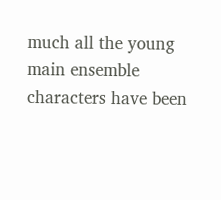much all the young main ensemble characters have been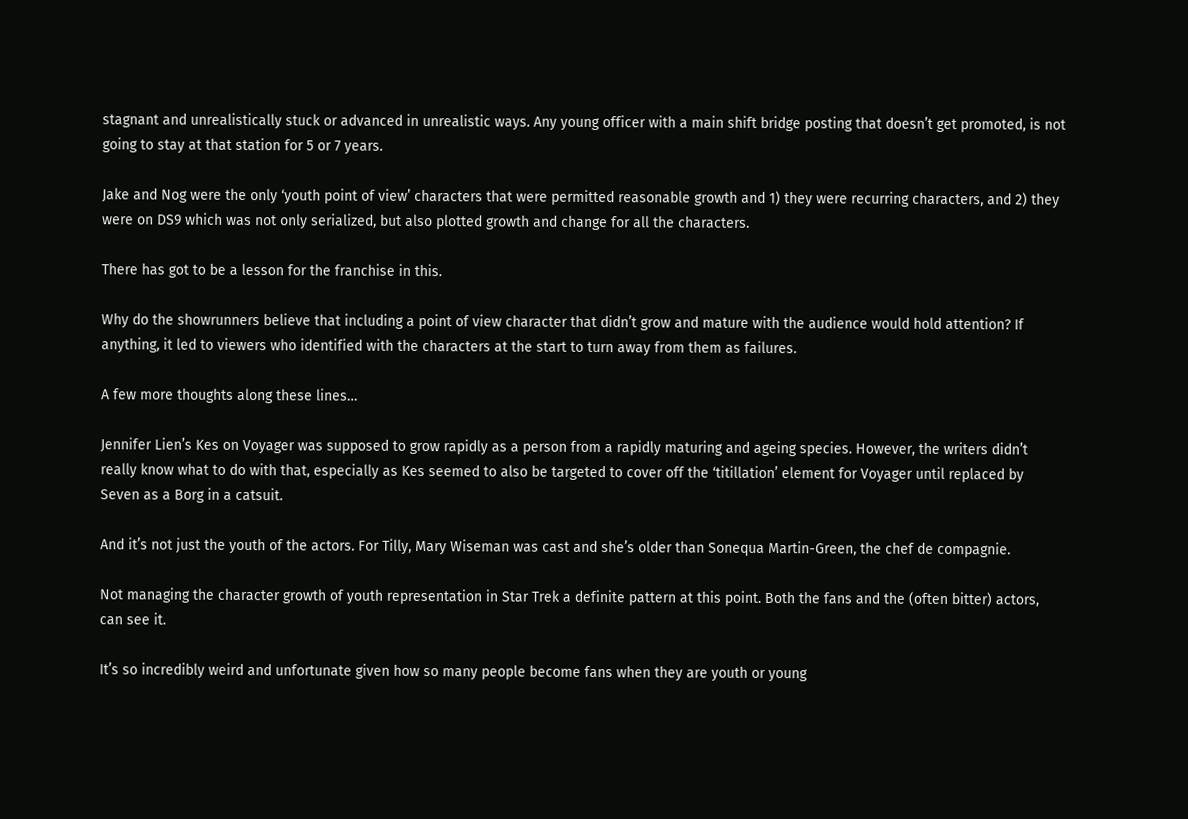stagnant and unrealistically stuck or advanced in unrealistic ways. Any young officer with a main shift bridge posting that doesn’t get promoted, is not going to stay at that station for 5 or 7 years.

Jake and Nog were the only ‘youth point of view’ characters that were permitted reasonable growth and 1) they were recurring characters, and 2) they were on DS9 which was not only serialized, but also plotted growth and change for all the characters.

There has got to be a lesson for the franchise in this.

Why do the showrunners believe that including a point of view character that didn’t grow and mature with the audience would hold attention? If anything, it led to viewers who identified with the characters at the start to turn away from them as failures.

A few more thoughts along these lines…

Jennifer Lien’s Kes on Voyager was supposed to grow rapidly as a person from a rapidly maturing and ageing species. However, the writers didn’t really know what to do with that, especially as Kes seemed to also be targeted to cover off the ‘titillation’ element for Voyager until replaced by Seven as a Borg in a catsuit.

And it’s not just the youth of the actors. For Tilly, Mary Wiseman was cast and she’s older than Sonequa Martin-Green, the chef de compagnie.

Not managing the character growth of youth representation in Star Trek a definite pattern at this point. Both the fans and the (often bitter) actors, can see it.

It’s so incredibly weird and unfortunate given how so many people become fans when they are youth or young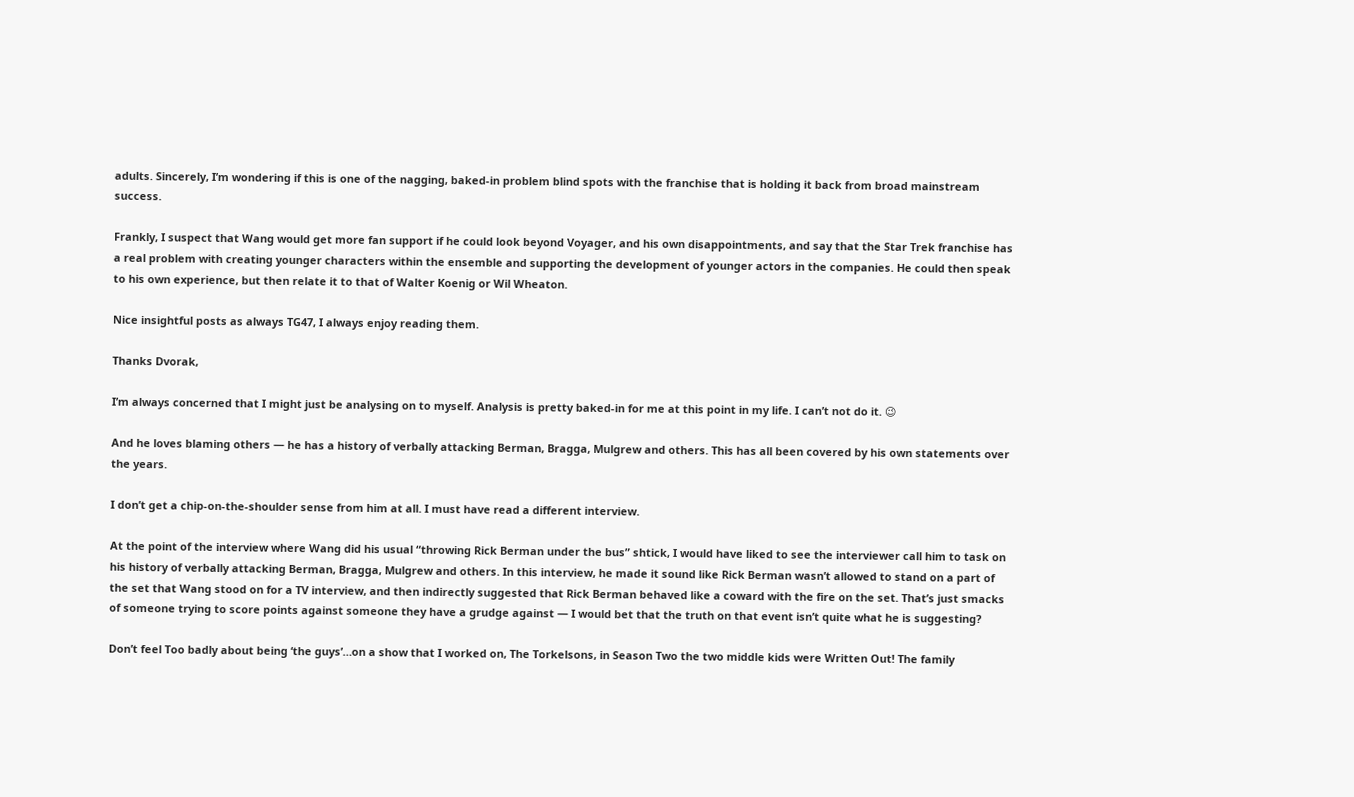adults. Sincerely, I’m wondering if this is one of the nagging, baked-in problem blind spots with the franchise that is holding it back from broad mainstream success.

Frankly, I suspect that Wang would get more fan support if he could look beyond Voyager, and his own disappointments, and say that the Star Trek franchise has a real problem with creating younger characters within the ensemble and supporting the development of younger actors in the companies. He could then speak to his own experience, but then relate it to that of Walter Koenig or Wil Wheaton.

Nice insightful posts as always TG47, I always enjoy reading them.

Thanks Dvorak,

I’m always concerned that I might just be analysing on to myself. Analysis is pretty baked-in for me at this point in my life. I can’t not do it. 😉

And he loves blaming others — he has a history of verbally attacking Berman, Bragga, Mulgrew and others. This has all been covered by his own statements over the years.

I don’t get a chip-on-the-shoulder sense from him at all. I must have read a different interview.

At the point of the interview where Wang did his usual “throwing Rick Berman under the bus” shtick, I would have liked to see the interviewer call him to task on his history of verbally attacking Berman, Bragga, Mulgrew and others. In this interview, he made it sound like Rick Berman wasn’t allowed to stand on a part of the set that Wang stood on for a TV interview, and then indirectly suggested that Rick Berman behaved like a coward with the fire on the set. That’s just smacks of someone trying to score points against someone they have a grudge against — I would bet that the truth on that event isn’t quite what he is suggesting?

Don’t feel Too badly about being ‘the guys’…on a show that I worked on, The Torkelsons, in Season Two the two middle kids were Written Out! The family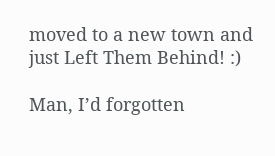moved to a new town and just Left Them Behind! :)

Man, I’d forgotten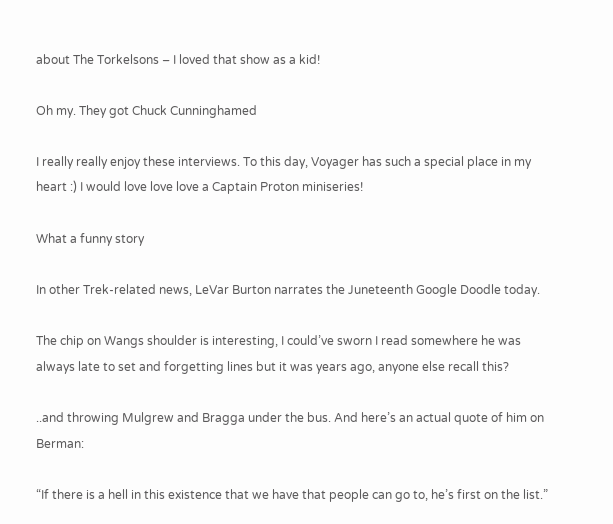about The Torkelsons – I loved that show as a kid!

Oh my. They got Chuck Cunninghamed

I really really enjoy these interviews. To this day, Voyager has such a special place in my heart :) I would love love love a Captain Proton miniseries!

What a funny story

In other Trek-related news, LeVar Burton narrates the Juneteenth Google Doodle today.

The chip on Wangs shoulder is interesting, I could’ve sworn I read somewhere he was always late to set and forgetting lines but it was years ago, anyone else recall this?

..and throwing Mulgrew and Bragga under the bus. And here’s an actual quote of him on Berman:

“If there is a hell in this existence that we have that people can go to, he’s first on the list.”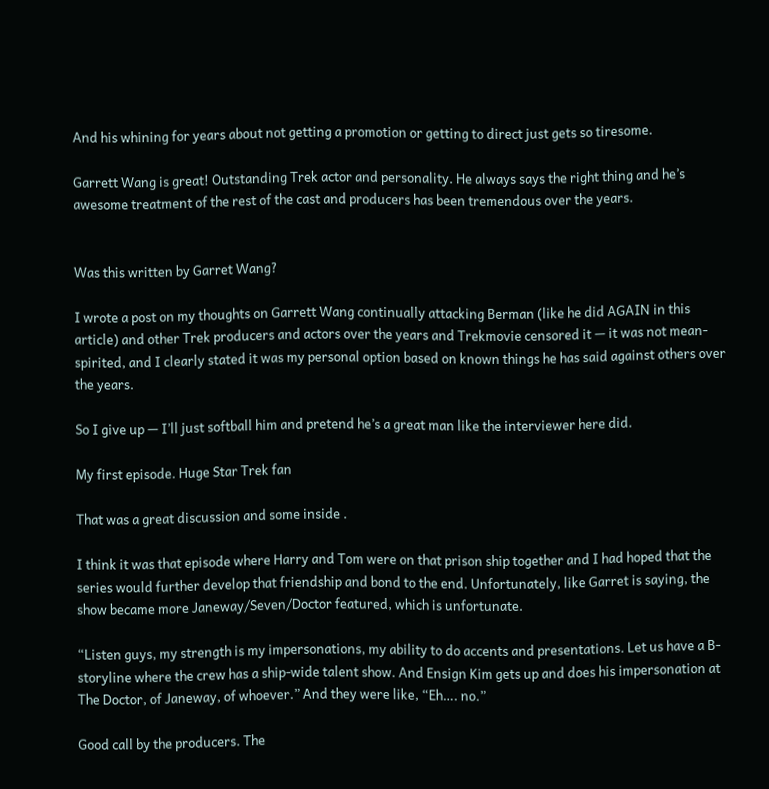And his whining for years about not getting a promotion or getting to direct just gets so tiresome.

Garrett Wang is great! Outstanding Trek actor and personality. He always says the right thing and he’s awesome treatment of the rest of the cast and producers has been tremendous over the years.


Was this written by Garret Wang?

I wrote a post on my thoughts on Garrett Wang continually attacking Berman (like he did AGAIN in this article) and other Trek producers and actors over the years and Trekmovie censored it — it was not mean-spirited, and I clearly stated it was my personal option based on known things he has said against others over the years.

So I give up — I’ll just softball him and pretend he’s a great man like the interviewer here did.

My first episode. Huge Star Trek fan

That was a great discussion and some inside .

I think it was that episode where Harry and Tom were on that prison ship together and I had hoped that the series would further develop that friendship and bond to the end. Unfortunately, like Garret is saying, the show became more Janeway/Seven/Doctor featured, which is unfortunate.

“Listen guys, my strength is my impersonations, my ability to do accents and presentations. Let us have a B-storyline where the crew has a ship-wide talent show. And Ensign Kim gets up and does his impersonation at The Doctor, of Janeway, of whoever.” And they were like, “Eh…. no.”

Good call by the producers. The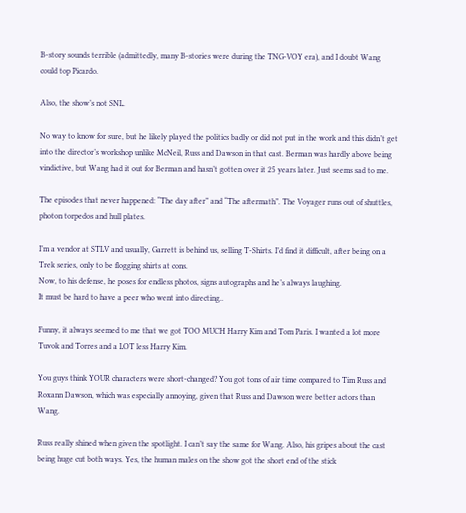B-story sounds terrible (admittedly, many B-stories were during the TNG-VOY era), and I doubt Wang could top Picardo.

Also, the show’s not SNL.

No way to know for sure, but he likely played the politics badly or did not put in the work and this didn’t get into the director’s workshop unlike McNeil, Russ and Dawson in that cast. Berman was hardly above being vindictive, but Wang had it out for Berman and hasn’t gotten over it 25 years later. Just seems sad to me.

The episodes that never happened: “The day after” and “The aftermath”. The Voyager runs out of shuttles, photon torpedos and hull plates.

I’m a vendor at STLV and usually, Garrett is behind us, selling T-Shirts. I’d find it difficult, after being on a Trek series, only to be flogging shirts at cons.
Now, to his defense, he poses for endless photos, signs autographs and he’s always laughing.
It must be hard to have a peer who went into directing..

Funny, it always seemed to me that we got TOO MUCH Harry Kim and Tom Paris. I wanted a lot more Tuvok and Torres and a LOT less Harry Kim.

You guys think YOUR characters were short-changed? You got tons of air time compared to Tim Russ and Roxann Dawson, which was especially annoying, given that Russ and Dawson were better actors than Wang.

Russ really shined when given the spotlight. I can’t say the same for Wang. Also, his gripes about the cast being huge cut both ways. Yes, the human males on the show got the short end of the stick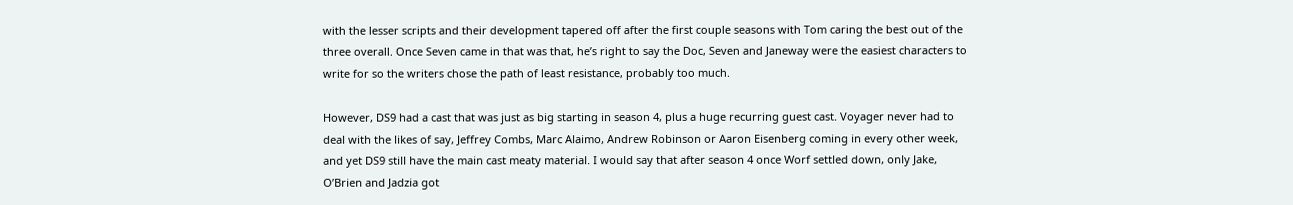with the lesser scripts and their development tapered off after the first couple seasons with Tom caring the best out of the three overall. Once Seven came in that was that, he’s right to say the Doc, Seven and Janeway were the easiest characters to write for so the writers chose the path of least resistance, probably too much.

However, DS9 had a cast that was just as big starting in season 4, plus a huge recurring guest cast. Voyager never had to deal with the likes of say, Jeffrey Combs, Marc Alaimo, Andrew Robinson or Aaron Eisenberg coming in every other week, and yet DS9 still have the main cast meaty material. I would say that after season 4 once Worf settled down, only Jake, O’Brien and Jadzia got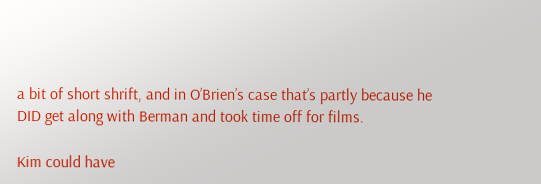a bit of short shrift, and in O’Brien’s case that’s partly because he DID get along with Berman and took time off for films.

Kim could have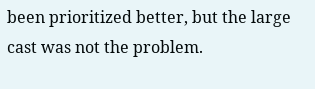been prioritized better, but the large cast was not the problem.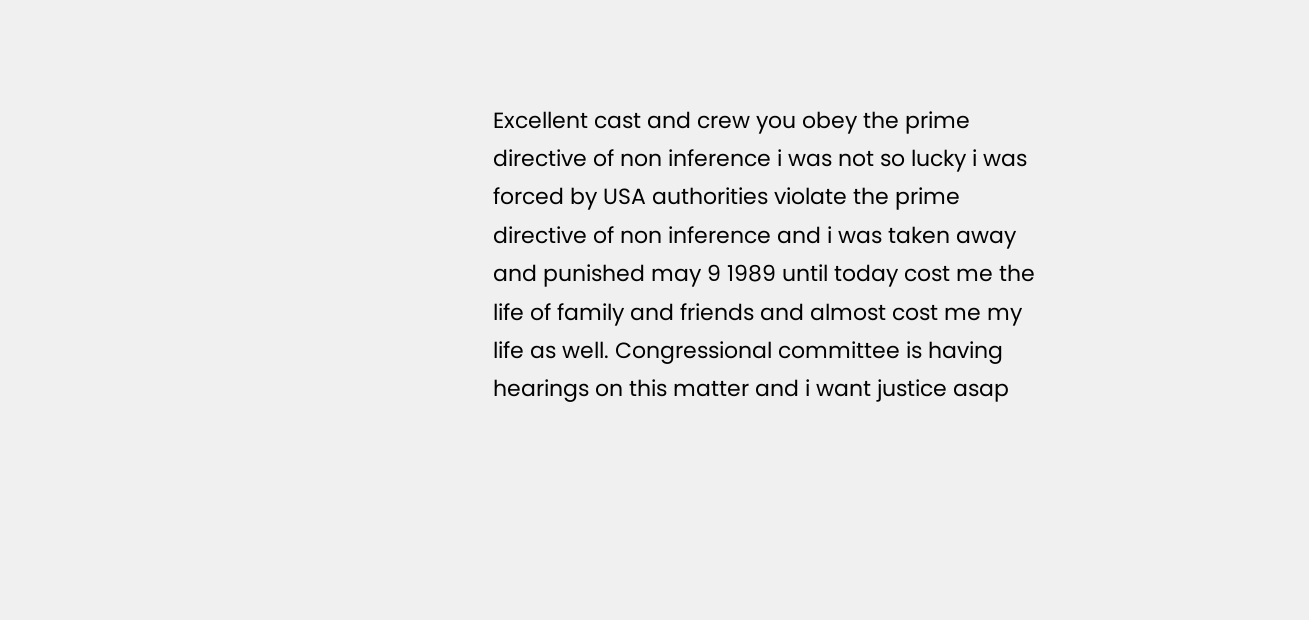Excellent cast and crew you obey the prime directive of non inference i was not so lucky i was forced by USA authorities violate the prime directive of non inference and i was taken away and punished may 9 1989 until today cost me the life of family and friends and almost cost me my life as well. Congressional committee is having hearings on this matter and i want justice asap